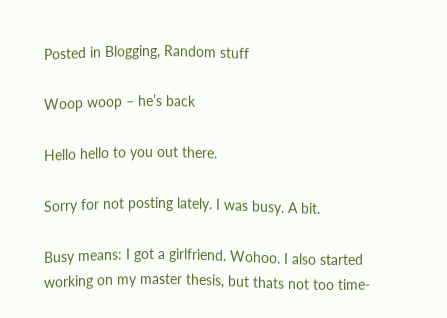Posted in Blogging, Random stuff

Woop woop – he’s back

Hello hello to you out there.

Sorry for not posting lately. I was busy. A bit.

Busy means: I got a girlfriend. Wohoo. I also started working on my master thesis, but thats not too time-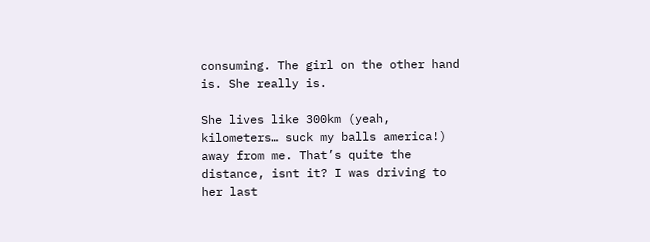consuming. The girl on the other hand is. She really is.

She lives like 300km (yeah, kilometers… suck my balls america!) away from me. That’s quite the distance, isnt it? I was driving to her last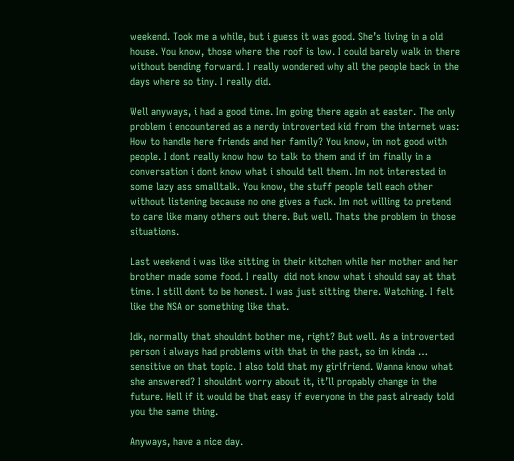weekend. Took me a while, but i guess it was good. She’s living in a old house. You know, those where the roof is low. I could barely walk in there without bending forward. I really wondered why all the people back in the days where so tiny. I really did.

Well anyways, i had a good time. Im going there again at easter. The only problem i encountered as a nerdy introverted kid from the internet was: How to handle here friends and her family? You know, im not good with people. I dont really know how to talk to them and if im finally in a conversation i dont know what i should tell them. Im not interested in some lazy ass smalltalk. You know, the stuff people tell each other without listening because no one gives a fuck. Im not willing to pretend to care like many others out there. But well. Thats the problem in those situations.

Last weekend i was like sitting in their kitchen while her mother and her brother made some food. I really  did not know what i should say at that time. I still dont to be honest. I was just sitting there. Watching. I felt like the NSA or something like that.

Idk, normally that shouldnt bother me, right? But well. As a introverted person i always had problems with that in the past, so im kinda … sensitive on that topic. I also told that my girlfriend. Wanna know what she answered? I shouldnt worry about it, it’ll propably change in the future. Hell if it would be that easy if everyone in the past already told you the same thing.

Anyways, have a nice day.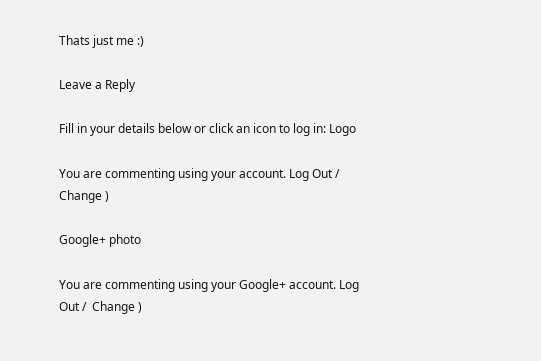Thats just me :)

Leave a Reply

Fill in your details below or click an icon to log in: Logo

You are commenting using your account. Log Out /  Change )

Google+ photo

You are commenting using your Google+ account. Log Out /  Change )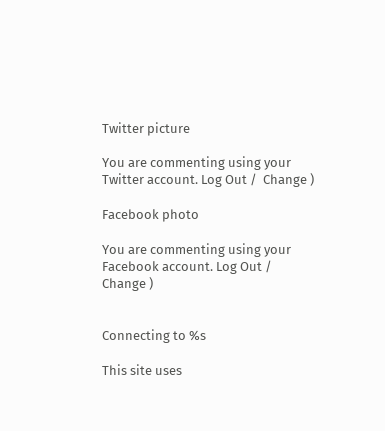Twitter picture

You are commenting using your Twitter account. Log Out /  Change )

Facebook photo

You are commenting using your Facebook account. Log Out /  Change )


Connecting to %s

This site uses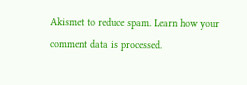Akismet to reduce spam. Learn how your comment data is processed.